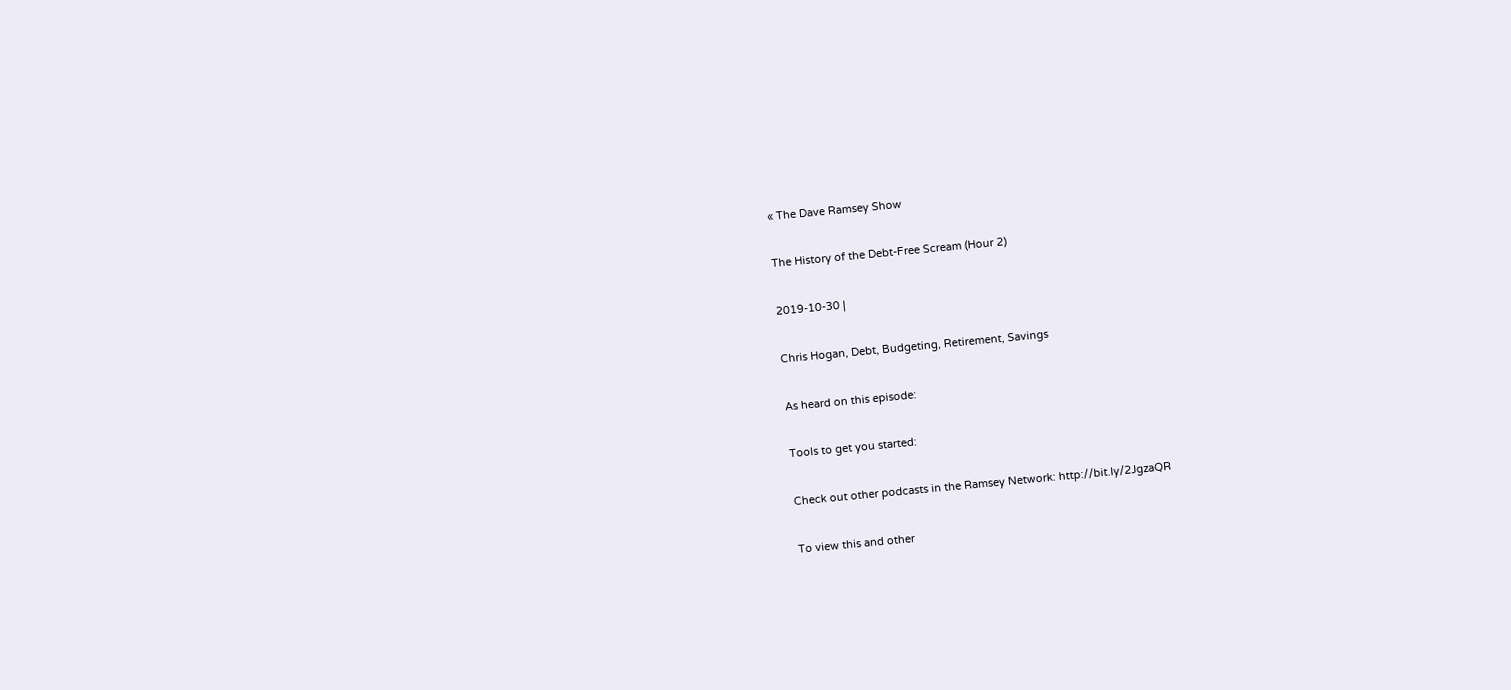« The Dave Ramsey Show

The History of the Debt-Free Scream (Hour 2)

2019-10-30 |

Chris Hogan, Debt, Budgeting, Retirement, Savings

As heard on this episode:

Tools to get you started:

Check out other podcasts in the Ramsey Network: http://bit.ly/2JgzaQR

To view this and other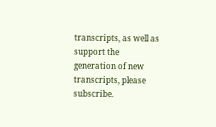transcripts, as well as support the generation of new transcripts, please subscribe.